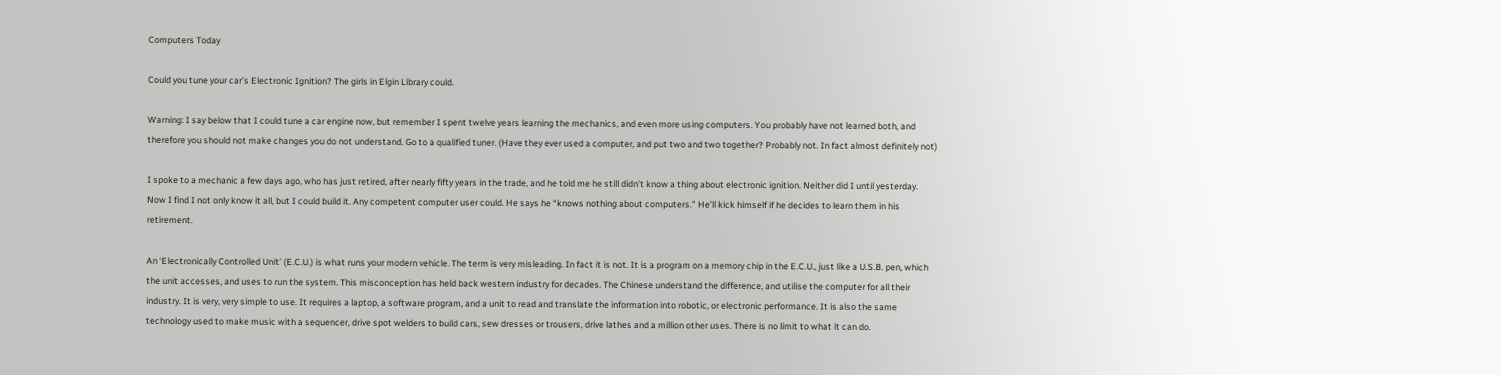Computers Today

Could you tune your car’s Electronic Ignition? The girls in Elgin Library could.

Warning: I say below that I could tune a car engine now, but remember I spent twelve years learning the mechanics, and even more using computers. You probably have not learned both, and therefore you should not make changes you do not understand. Go to a qualified tuner. (Have they ever used a computer, and put two and two together? Probably not. In fact almost definitely not)

I spoke to a mechanic a few days ago, who has just retired, after nearly fifty years in the trade, and he told me he still didn’t know a thing about electronic ignition. Neither did I until yesterday. Now I find I not only know it all, but I could build it. Any competent computer user could. He says he “knows nothing about computers.” He’ll kick himself if he decides to learn them in his retirement.

An ‘Electronically Controlled Unit’ (E.C.U.) is what runs your modern vehicle. The term is very misleading. In fact it is not. It is a program on a memory chip in the E.C.U., just like a U.S.B. pen, which the unit accesses, and uses to run the system. This misconception has held back western industry for decades. The Chinese understand the difference, and utilise the computer for all their industry. It is very, very simple to use. It requires a laptop, a software program, and a unit to read and translate the information into robotic, or electronic performance. It is also the same technology used to make music with a sequencer, drive spot welders to build cars, sew dresses or trousers, drive lathes and a million other uses. There is no limit to what it can do.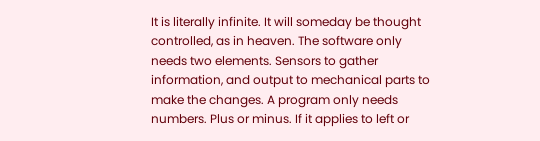It is literally infinite. It will someday be thought controlled, as in heaven. The software only needs two elements. Sensors to gather information, and output to mechanical parts to make the changes. A program only needs numbers. Plus or minus. If it applies to left or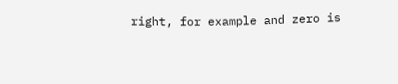right, for example and zero is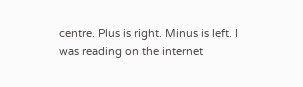centre. Plus is right. Minus is left. I was reading on the internet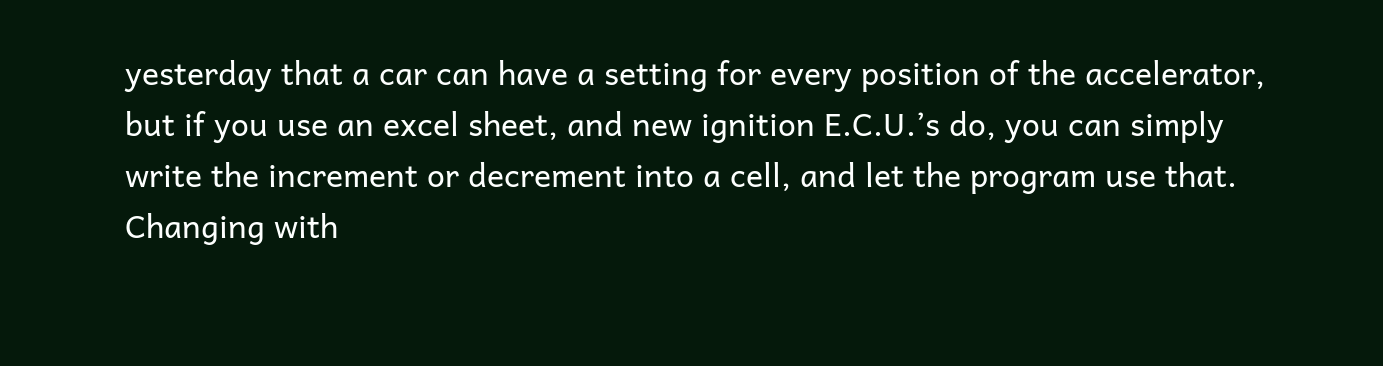yesterday that a car can have a setting for every position of the accelerator, but if you use an excel sheet, and new ignition E.C.U.’s do, you can simply write the increment or decrement into a cell, and let the program use that. Changing with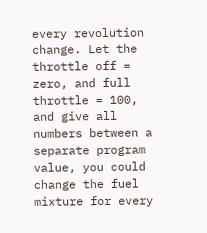every revolution change. Let the throttle off = zero, and full throttle = 100, and give all numbers between a separate program value, you could change the fuel mixture for every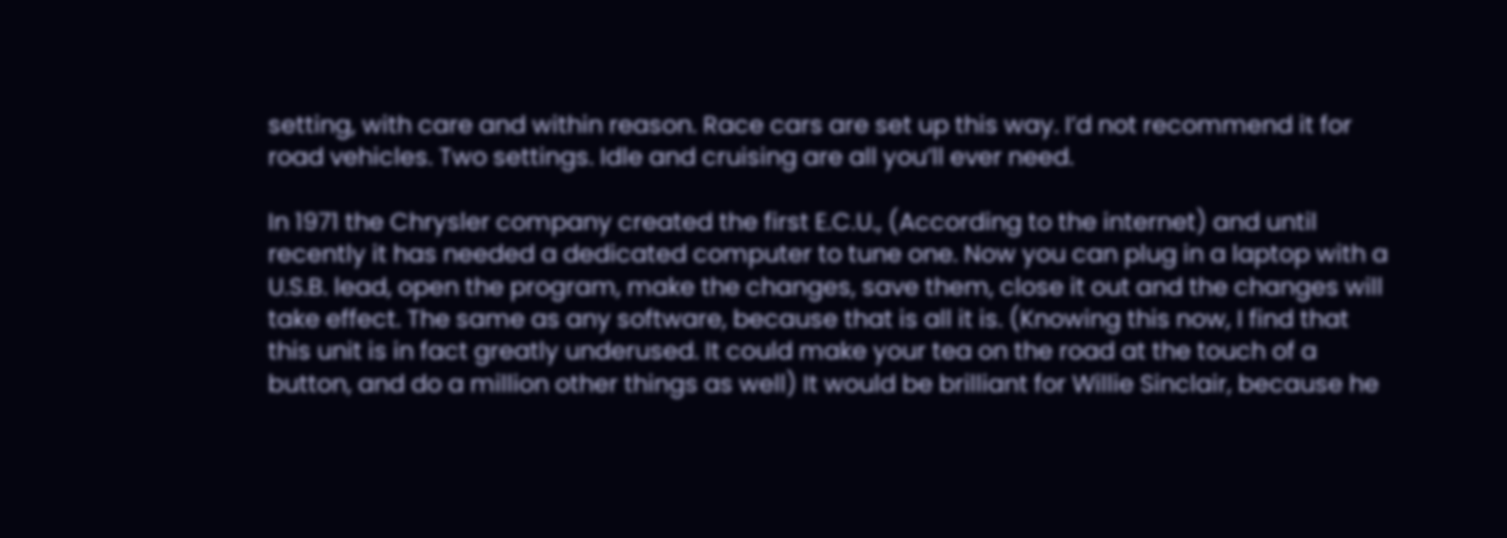setting, with care and within reason. Race cars are set up this way. I’d not recommend it for road vehicles. Two settings. Idle and cruising are all you’ll ever need.

In 1971 the Chrysler company created the first E.C.U., (According to the internet) and until recently it has needed a dedicated computer to tune one. Now you can plug in a laptop with a U.S.B. lead, open the program, make the changes, save them, close it out and the changes will take effect. The same as any software, because that is all it is. (Knowing this now, I find that this unit is in fact greatly underused. It could make your tea on the road at the touch of a button, and do a million other things as well) It would be brilliant for Willie Sinclair, because he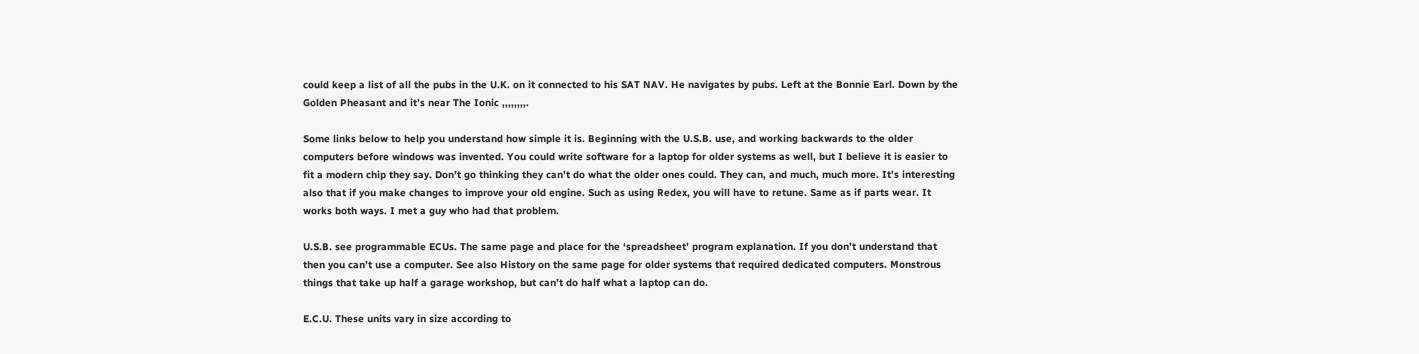could keep a list of all the pubs in the U.K. on it connected to his SAT NAV. He navigates by pubs. Left at the Bonnie Earl. Down by the Golden Pheasant and it’s near The Ionic ,,,,,,,,.

Some links below to help you understand how simple it is. Beginning with the U.S.B. use, and working backwards to the older computers before windows was invented. You could write software for a laptop for older systems as well, but I believe it is easier to fit a modern chip they say. Don’t go thinking they can’t do what the older ones could. They can, and much, much more. It’s interesting also that if you make changes to improve your old engine. Such as using Redex, you will have to retune. Same as if parts wear. It works both ways. I met a guy who had that problem.

U.S.B. see programmable ECUs. The same page and place for the ‘spreadsheet’ program explanation. If you don’t understand that then you can’t use a computer. See also History on the same page for older systems that required dedicated computers. Monstrous things that take up half a garage workshop, but can’t do half what a laptop can do.

E.C.U. These units vary in size according to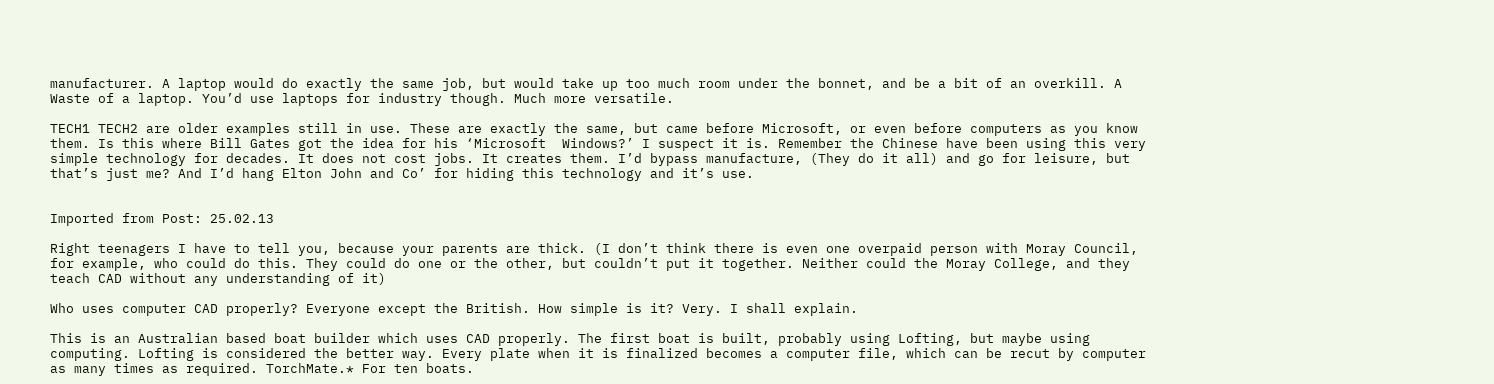manufacturer. A laptop would do exactly the same job, but would take up too much room under the bonnet, and be a bit of an overkill. A Waste of a laptop. You’d use laptops for industry though. Much more versatile.

TECH1 TECH2 are older examples still in use. These are exactly the same, but came before Microsoft, or even before computers as you know them. Is this where Bill Gates got the idea for his ‘Microsoft  Windows?’ I suspect it is. Remember the Chinese have been using this very simple technology for decades. It does not cost jobs. It creates them. I’d bypass manufacture, (They do it all) and go for leisure, but that’s just me? And I’d hang Elton John and Co’ for hiding this technology and it’s use.


Imported from Post: 25.02.13

Right teenagers I have to tell you, because your parents are thick. (I don’t think there is even one overpaid person with Moray Council, for example, who could do this. They could do one or the other, but couldn’t put it together. Neither could the Moray College, and they teach CAD without any understanding of it)

Who uses computer CAD properly? Everyone except the British. How simple is it? Very. I shall explain.

This is an Australian based boat builder which uses CAD properly. The first boat is built, probably using Lofting, but maybe using computing. Lofting is considered the better way. Every plate when it is finalized becomes a computer file, which can be recut by computer as many times as required. TorchMate.* For ten boats.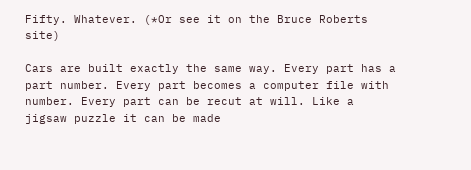Fifty. Whatever. (*Or see it on the Bruce Roberts site)

Cars are built exactly the same way. Every part has a part number. Every part becomes a computer file with number. Every part can be recut at will. Like a jigsaw puzzle it can be made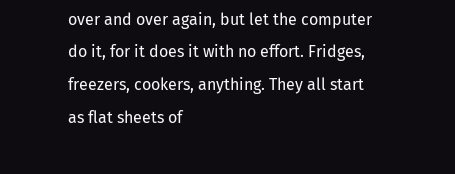over and over again, but let the computer do it, for it does it with no effort. Fridges, freezers, cookers, anything. They all start as flat sheets of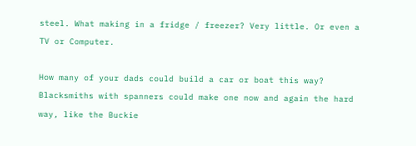steel. What making in a fridge / freezer? Very little. Or even a TV or Computer.

How many of your dads could build a car or boat this way? Blacksmiths with spanners could make one now and again the hard way, like the Buckie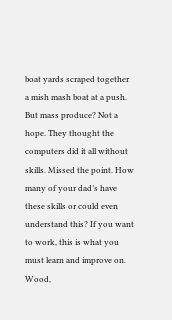boat yards scraped together a mish mash boat at a push. But mass produce? Not a hope. They thought the computers did it all without skills. Missed the point. How many of your dad’s have these skills or could even understand this? If you want to work, this is what you must learn and improve on. Wood,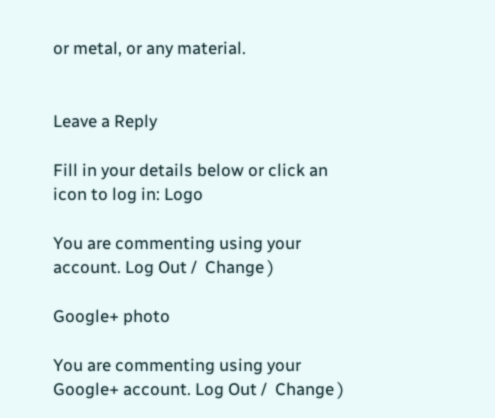or metal, or any material.


Leave a Reply

Fill in your details below or click an icon to log in: Logo

You are commenting using your account. Log Out /  Change )

Google+ photo

You are commenting using your Google+ account. Log Out /  Change )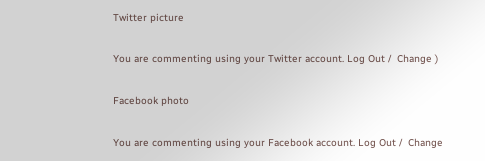Twitter picture

You are commenting using your Twitter account. Log Out /  Change )

Facebook photo

You are commenting using your Facebook account. Log Out /  Change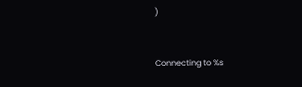)


Connecting to %s